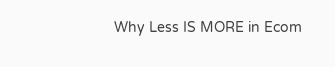Why Less IS MORE in Ecom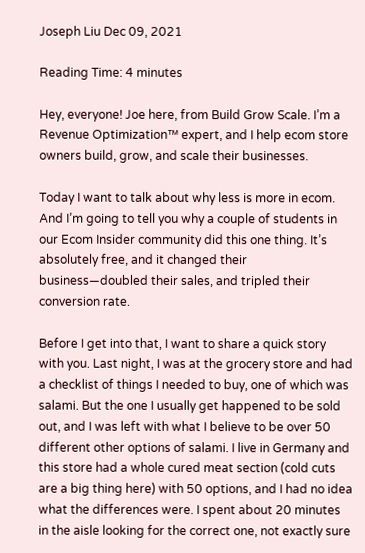Joseph Liu Dec 09, 2021

Reading Time: 4 minutes

Hey, everyone! Joe here, from Build Grow Scale. I’m a Revenue Optimization™ expert, and I help ecom store owners build, grow, and scale their businesses.

Today I want to talk about why less is more in ecom. And I’m going to tell you why a couple of students in our Ecom Insider community did this one thing. It’s absolutely free, and it changed their business—doubled their sales, and tripled their conversion rate.

Before I get into that, I want to share a quick story with you. Last night, I was at the grocery store and had a checklist of things I needed to buy, one of which was salami. But the one I usually get happened to be sold out, and I was left with what I believe to be over 50 different other options of salami. I live in Germany and this store had a whole cured meat section (cold cuts are a big thing here) with 50 options, and I had no idea what the differences were. I spent about 20 minutes in the aisle looking for the correct one, not exactly sure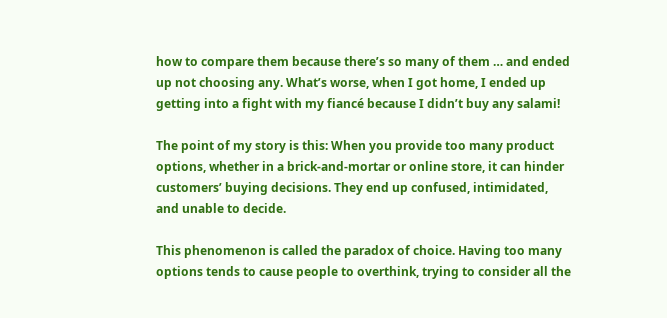how to compare them because there’s so many of them … and ended up not choosing any. What’s worse, when I got home, I ended up getting into a fight with my fiancé because I didn’t buy any salami!

The point of my story is this: When you provide too many product options, whether in a brick-and-mortar or online store, it can hinder customers’ buying decisions. They end up confused, intimidated, and unable to decide.

This phenomenon is called the paradox of choice. Having too many options tends to cause people to overthink, trying to consider all the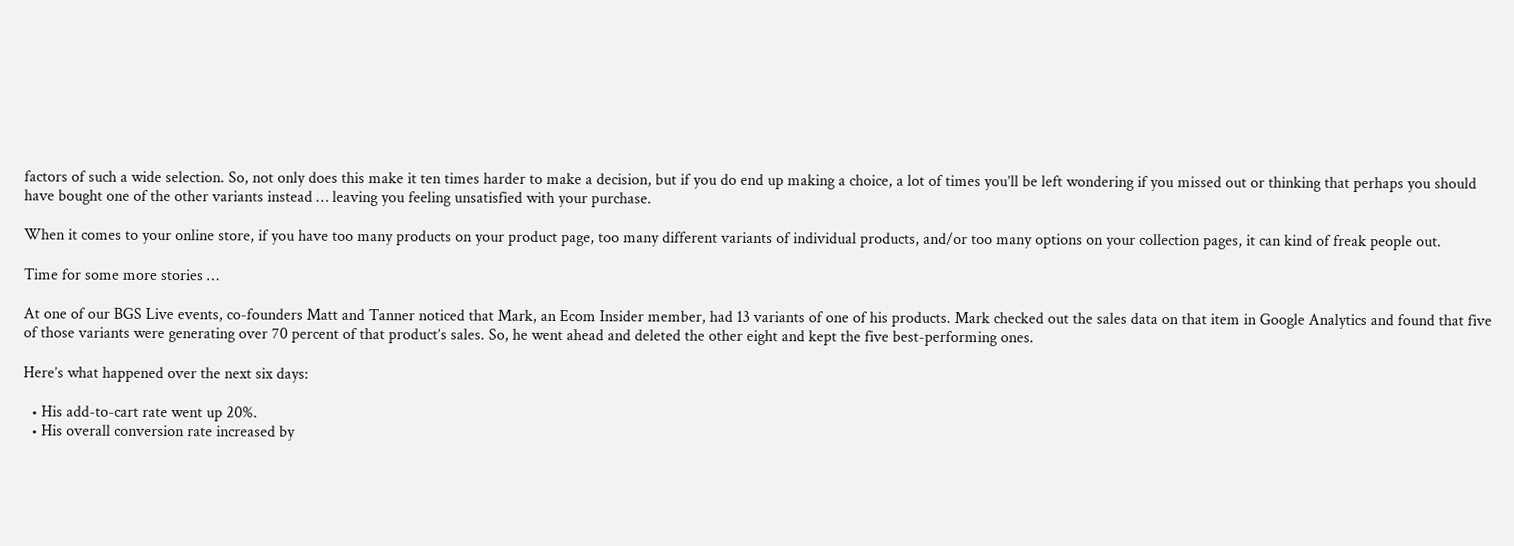factors of such a wide selection. So, not only does this make it ten times harder to make a decision, but if you do end up making a choice, a lot of times you’ll be left wondering if you missed out or thinking that perhaps you should have bought one of the other variants instead … leaving you feeling unsatisfied with your purchase.

When it comes to your online store, if you have too many products on your product page, too many different variants of individual products, and/or too many options on your collection pages, it can kind of freak people out.

Time for some more stories …

At one of our BGS Live events, co-founders Matt and Tanner noticed that Mark, an Ecom Insider member, had 13 variants of one of his products. Mark checked out the sales data on that item in Google Analytics and found that five of those variants were generating over 70 percent of that product’s sales. So, he went ahead and deleted the other eight and kept the five best-performing ones.

Here’s what happened over the next six days:

  • His add-to-cart rate went up 20%.
  • His overall conversion rate increased by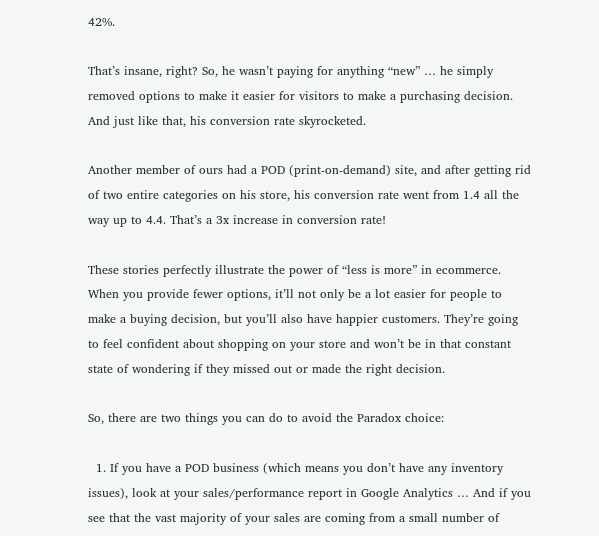42%.

That’s insane, right? So, he wasn’t paying for anything “new” … he simply removed options to make it easier for visitors to make a purchasing decision. And just like that, his conversion rate skyrocketed.

Another member of ours had a POD (print-on-demand) site, and after getting rid of two entire categories on his store, his conversion rate went from 1.4 all the way up to 4.4. That’s a 3x increase in conversion rate!

These stories perfectly illustrate the power of “less is more” in ecommerce. When you provide fewer options, it’ll not only be a lot easier for people to make a buying decision, but you’ll also have happier customers. They’re going to feel confident about shopping on your store and won’t be in that constant state of wondering if they missed out or made the right decision.

So, there are two things you can do to avoid the Paradox choice:

  1. If you have a POD business (which means you don’t have any inventory issues), look at your sales/performance report in Google Analytics … And if you see that the vast majority of your sales are coming from a small number of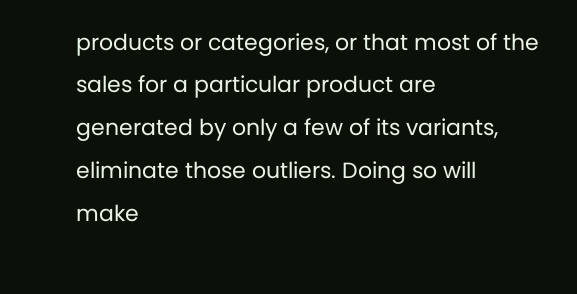products or categories, or that most of the sales for a particular product are generated by only a few of its variants, eliminate those outliers. Doing so will make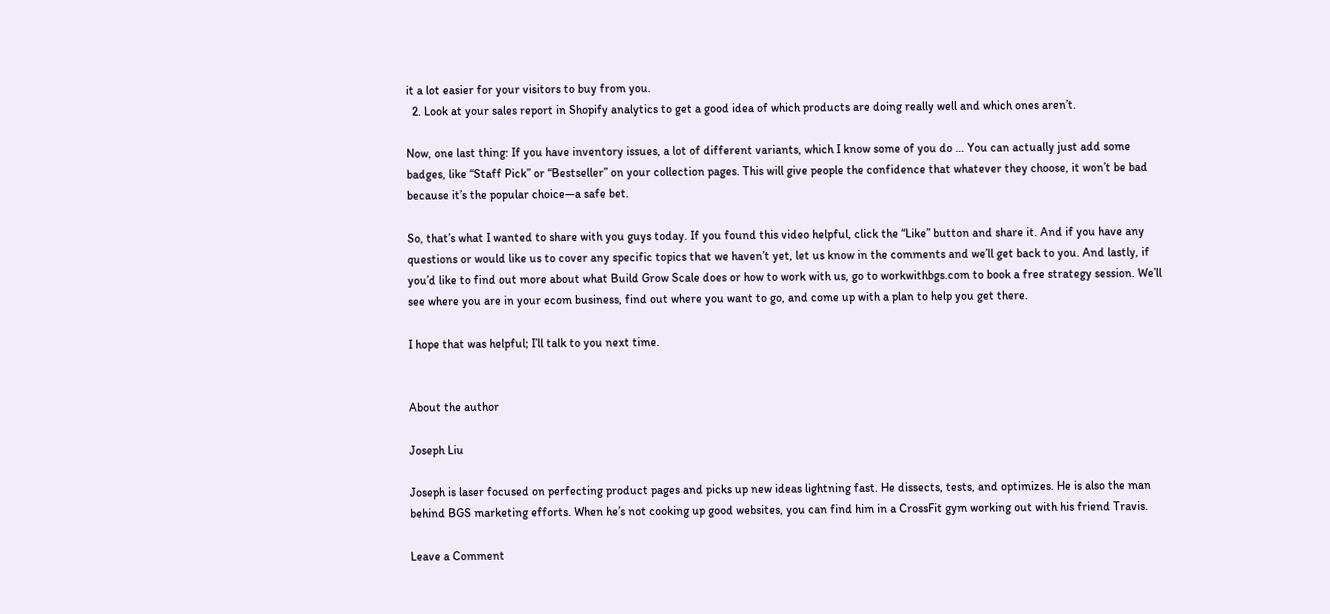it a lot easier for your visitors to buy from you.
  2. Look at your sales report in Shopify analytics to get a good idea of which products are doing really well and which ones aren’t.

Now, one last thing: If you have inventory issues, a lot of different variants, which I know some of you do … You can actually just add some badges, like “Staff Pick” or “Bestseller” on your collection pages. This will give people the confidence that whatever they choose, it won’t be bad because it’s the popular choice—a safe bet.

So, that’s what I wanted to share with you guys today. If you found this video helpful, click the “Like” button and share it. And if you have any questions or would like us to cover any specific topics that we haven’t yet, let us know in the comments and we’ll get back to you. And lastly, if you’d like to find out more about what Build Grow Scale does or how to work with us, go to workwithbgs.com to book a free strategy session. We’ll see where you are in your ecom business, find out where you want to go, and come up with a plan to help you get there.

I hope that was helpful; I’ll talk to you next time.


About the author

Joseph Liu

Joseph is laser focused on perfecting product pages and picks up new ideas lightning fast. He dissects, tests, and optimizes. He is also the man behind BGS marketing efforts. When he’s not cooking up good websites, you can find him in a CrossFit gym working out with his friend Travis.

Leave a Comment